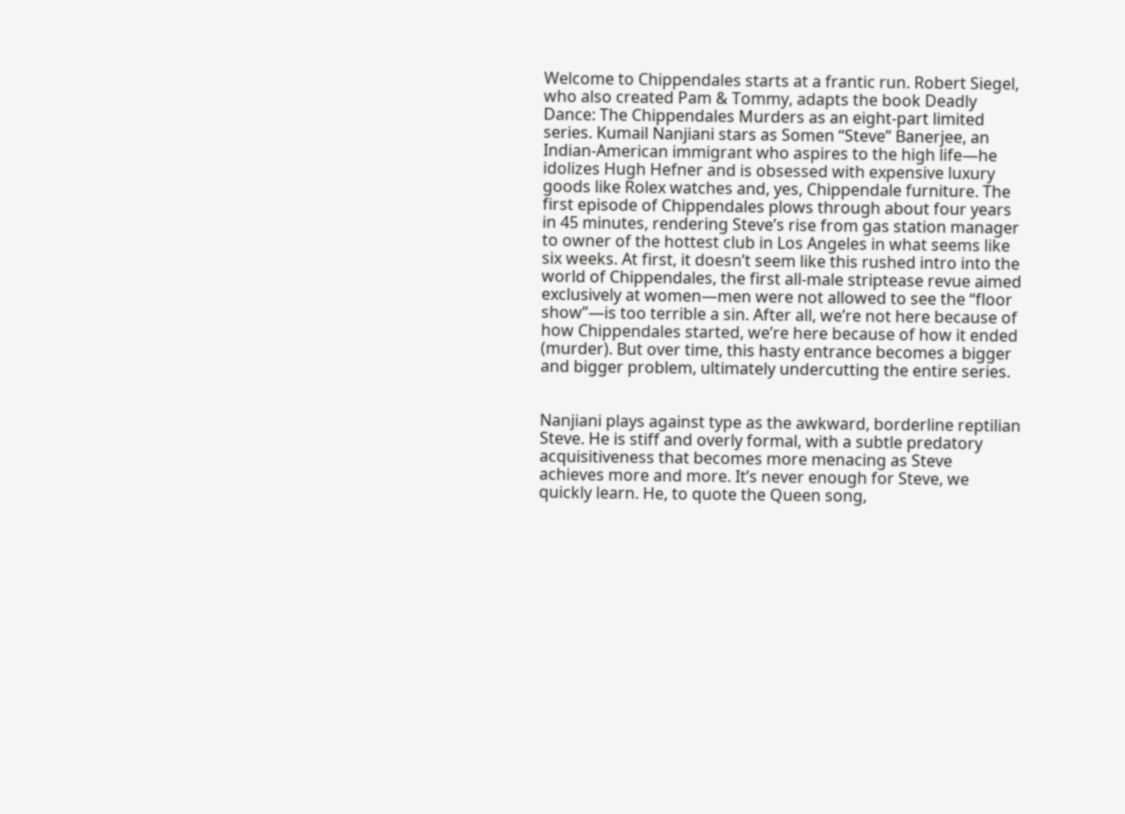Welcome to Chippendales starts at a frantic run. Robert Siegel, who also created Pam & Tommy, adapts the book Deadly Dance: The Chippendales Murders as an eight-part limited series. Kumail Nanjiani stars as Somen “Steve” Banerjee, an Indian-American immigrant who aspires to the high life—he idolizes Hugh Hefner and is obsessed with expensive luxury goods like Rolex watches and, yes, Chippendale furniture. The first episode of Chippendales plows through about four years in 45 minutes, rendering Steve’s rise from gas station manager to owner of the hottest club in Los Angeles in what seems like six weeks. At first, it doesn’t seem like this rushed intro into the world of Chippendales, the first all-male striptease revue aimed exclusively at women—men were not allowed to see the “floor show”—is too terrible a sin. After all, we’re not here because of how Chippendales started, we’re here because of how it ended (murder). But over time, this hasty entrance becomes a bigger and bigger problem, ultimately undercutting the entire series.


Nanjiani plays against type as the awkward, borderline reptilian Steve. He is stiff and overly formal, with a subtle predatory acquisitiveness that becomes more menacing as Steve achieves more and more. It’s never enough for Steve, we quickly learn. He, to quote the Queen song,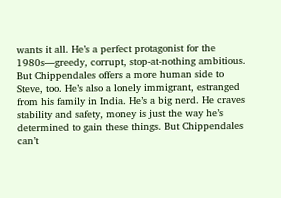wants it all. He’s a perfect protagonist for the 1980s—greedy, corrupt, stop-at-nothing ambitious. But Chippendales offers a more human side to Steve, too. He’s also a lonely immigrant, estranged from his family in India. He’s a big nerd. He craves stability and safety, money is just the way he’s determined to gain these things. But Chippendales can’t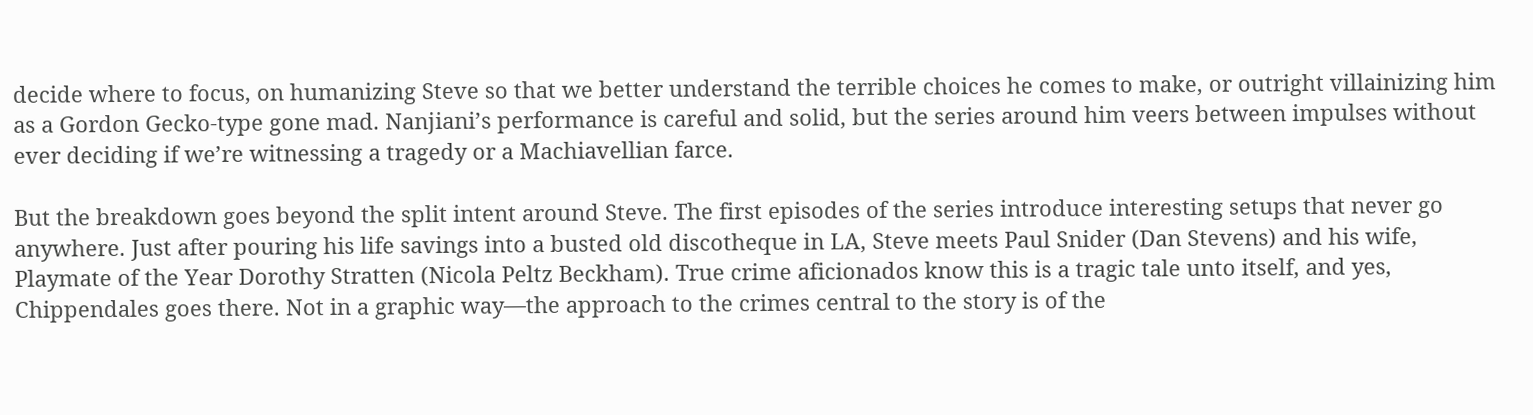decide where to focus, on humanizing Steve so that we better understand the terrible choices he comes to make, or outright villainizing him as a Gordon Gecko-type gone mad. Nanjiani’s performance is careful and solid, but the series around him veers between impulses without ever deciding if we’re witnessing a tragedy or a Machiavellian farce.

But the breakdown goes beyond the split intent around Steve. The first episodes of the series introduce interesting setups that never go anywhere. Just after pouring his life savings into a busted old discotheque in LA, Steve meets Paul Snider (Dan Stevens) and his wife, Playmate of the Year Dorothy Stratten (Nicola Peltz Beckham). True crime aficionados know this is a tragic tale unto itself, and yes, Chippendales goes there. Not in a graphic way—the approach to the crimes central to the story is of the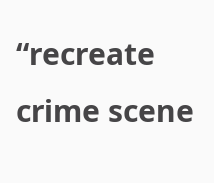“recreate crime scene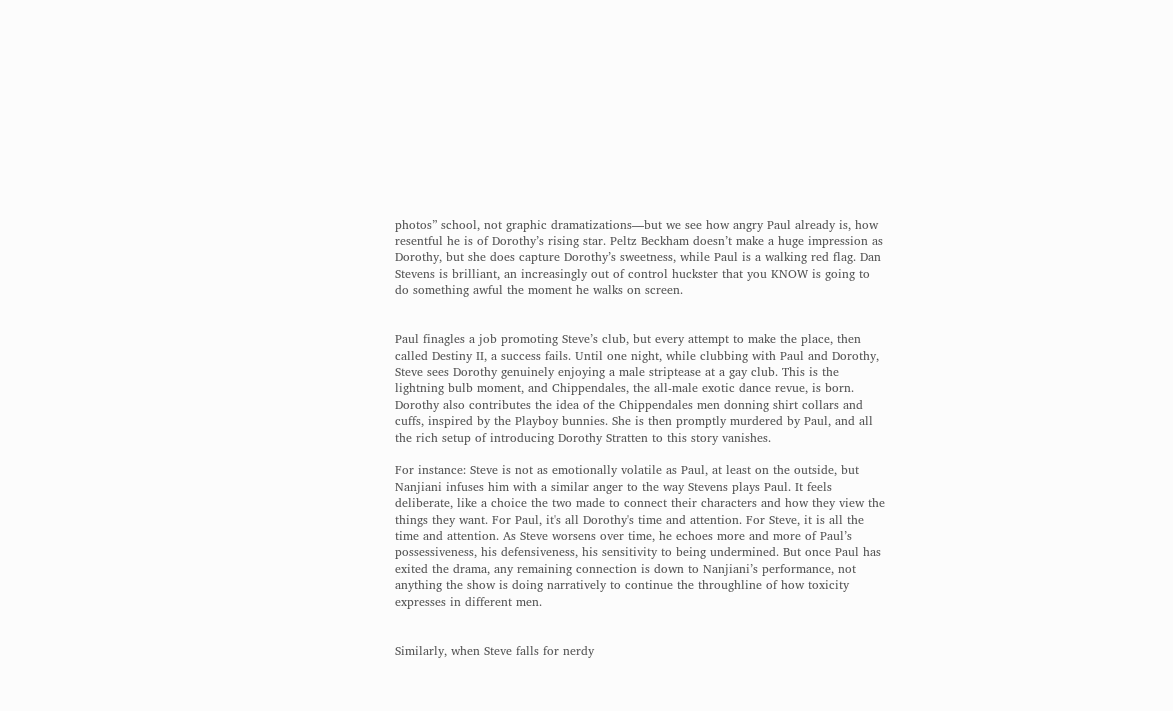photos” school, not graphic dramatizations—but we see how angry Paul already is, how resentful he is of Dorothy’s rising star. Peltz Beckham doesn’t make a huge impression as Dorothy, but she does capture Dorothy’s sweetness, while Paul is a walking red flag. Dan Stevens is brilliant, an increasingly out of control huckster that you KNOW is going to do something awful the moment he walks on screen.


Paul finagles a job promoting Steve’s club, but every attempt to make the place, then called Destiny II, a success fails. Until one night, while clubbing with Paul and Dorothy, Steve sees Dorothy genuinely enjoying a male striptease at a gay club. This is the lightning bulb moment, and Chippendales, the all-male exotic dance revue, is born. Dorothy also contributes the idea of the Chippendales men donning shirt collars and cuffs, inspired by the Playboy bunnies. She is then promptly murdered by Paul, and all the rich setup of introducing Dorothy Stratten to this story vanishes.

For instance: Steve is not as emotionally volatile as Paul, at least on the outside, but Nanjiani infuses him with a similar anger to the way Stevens plays Paul. It feels deliberate, like a choice the two made to connect their characters and how they view the things they want. For Paul, it's all Dorothy's time and attention. For Steve, it is all the time and attention. As Steve worsens over time, he echoes more and more of Paul’s possessiveness, his defensiveness, his sensitivity to being undermined. But once Paul has exited the drama, any remaining connection is down to Nanjiani’s performance, not anything the show is doing narratively to continue the throughline of how toxicity expresses in different men.


Similarly, when Steve falls for nerdy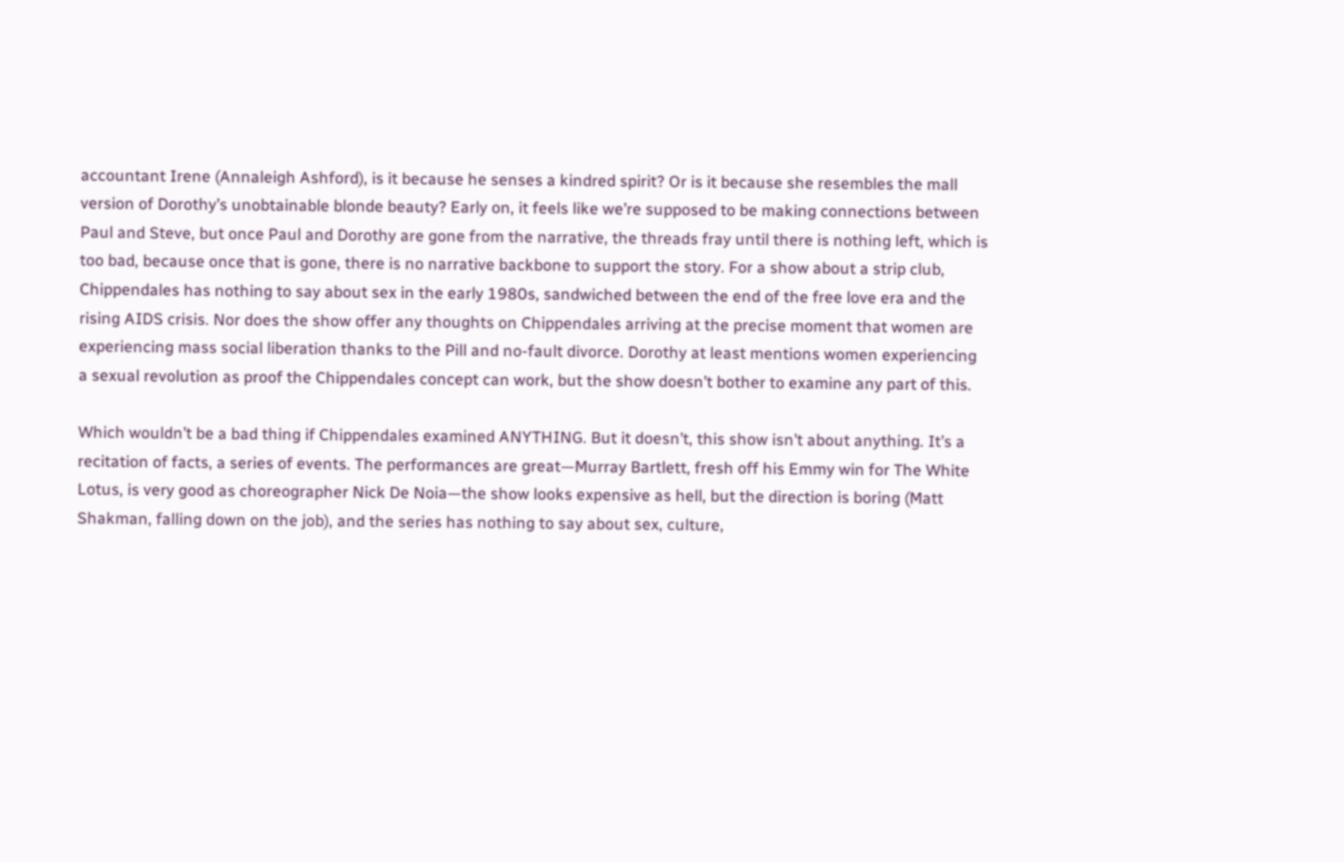accountant Irene (Annaleigh Ashford), is it because he senses a kindred spirit? Or is it because she resembles the mall version of Dorothy’s unobtainable blonde beauty? Early on, it feels like we’re supposed to be making connections between Paul and Steve, but once Paul and Dorothy are gone from the narrative, the threads fray until there is nothing left, which is too bad, because once that is gone, there is no narrative backbone to support the story. For a show about a strip club, Chippendales has nothing to say about sex in the early 1980s, sandwiched between the end of the free love era and the rising AIDS crisis. Nor does the show offer any thoughts on Chippendales arriving at the precise moment that women are experiencing mass social liberation thanks to the Pill and no-fault divorce. Dorothy at least mentions women experiencing a sexual revolution as proof the Chippendales concept can work, but the show doesn’t bother to examine any part of this.

Which wouldn’t be a bad thing if Chippendales examined ANYTHING. But it doesn’t, this show isn’t about anything. It’s a recitation of facts, a series of events. The performances are great—Murray Bartlett, fresh off his Emmy win for The White Lotus, is very good as choreographer Nick De Noia—the show looks expensive as hell, but the direction is boring (Matt Shakman, falling down on the job), and the series has nothing to say about sex, culture,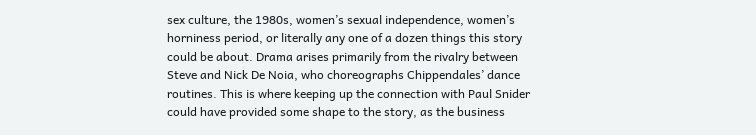sex culture, the 1980s, women’s sexual independence, women’s horniness period, or literally any one of a dozen things this story could be about. Drama arises primarily from the rivalry between Steve and Nick De Noia, who choreographs Chippendales’ dance routines. This is where keeping up the connection with Paul Snider could have provided some shape to the story, as the business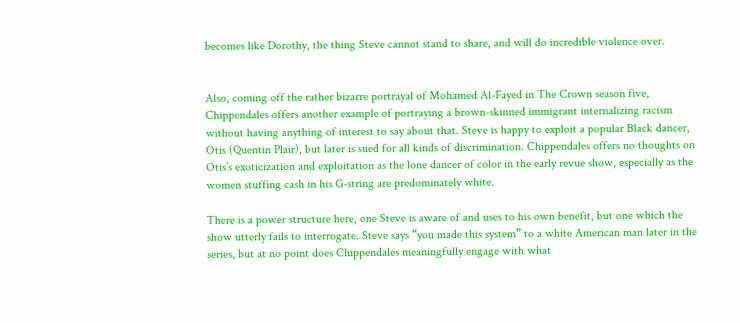becomes like Dorothy, the thing Steve cannot stand to share, and will do incredible violence over.


Also, coming off the rather bizarre portrayal of Mohamed Al-Fayed in The Crown season five, Chippendales offers another example of portraying a brown-skinned immigrant internalizing racism without having anything of interest to say about that. Steve is happy to exploit a popular Black dancer, Otis (Quentin Plair), but later is sued for all kinds of discrimination. Chippendales offers no thoughts on Otis’s exoticization and exploitation as the lone dancer of color in the early revue show, especially as the women stuffing cash in his G-string are predominately white.

There is a power structure here, one Steve is aware of and uses to his own benefit, but one which the show utterly fails to interrogate. Steve says “you made this system” to a white American man later in the series, but at no point does Chippendales meaningfully engage with what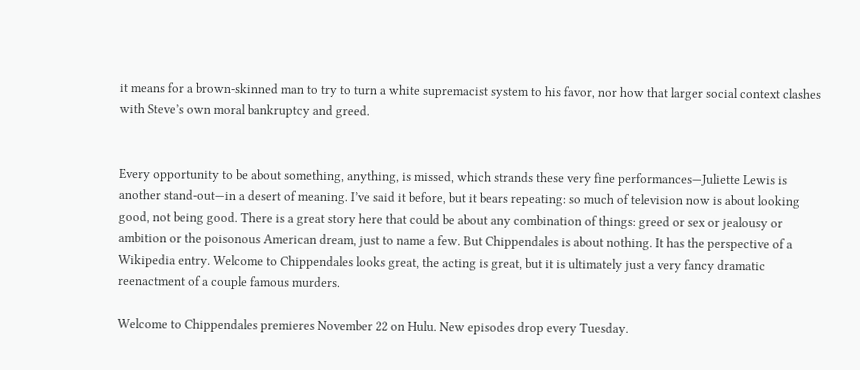it means for a brown-skinned man to try to turn a white supremacist system to his favor, nor how that larger social context clashes with Steve’s own moral bankruptcy and greed.


Every opportunity to be about something, anything, is missed, which strands these very fine performances—Juliette Lewis is another stand-out—in a desert of meaning. I’ve said it before, but it bears repeating: so much of television now is about looking good, not being good. There is a great story here that could be about any combination of things: greed or sex or jealousy or ambition or the poisonous American dream, just to name a few. But Chippendales is about nothing. It has the perspective of a Wikipedia entry. Welcome to Chippendales looks great, the acting is great, but it is ultimately just a very fancy dramatic reenactment of a couple famous murders.

Welcome to Chippendales premieres November 22 on Hulu. New episodes drop every Tuesday.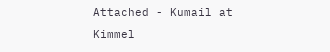Attached - Kumail at Kimmel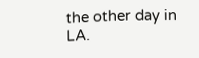the other day in LA.